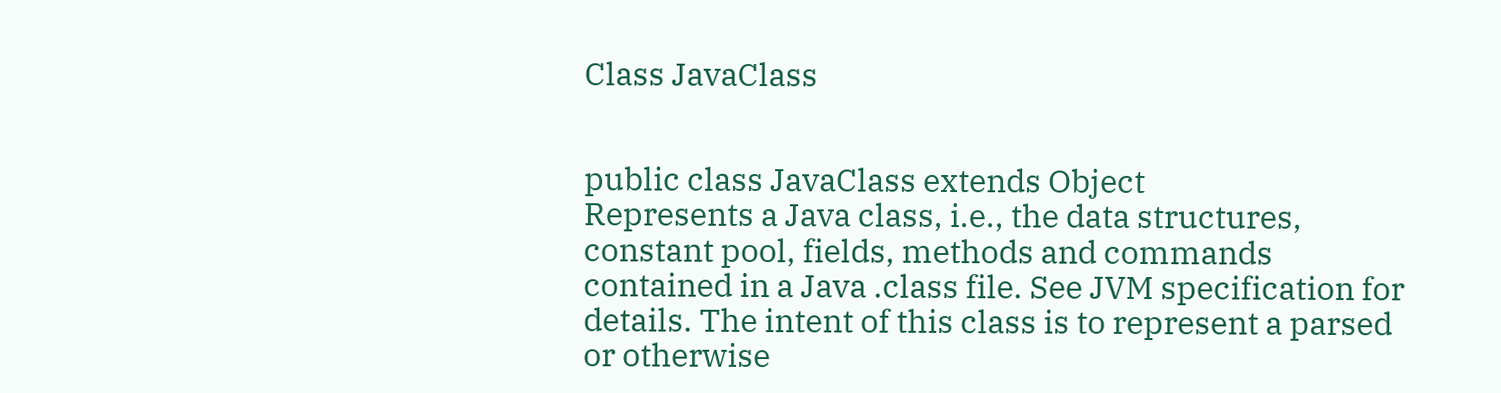Class JavaClass


public class JavaClass extends Object
Represents a Java class, i.e., the data structures, constant pool, fields, methods and commands contained in a Java .class file. See JVM specification for details. The intent of this class is to represent a parsed or otherwise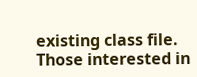existing class file. Those interested in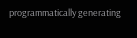programmatically generating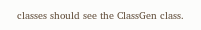classes should see the ClassGen class.